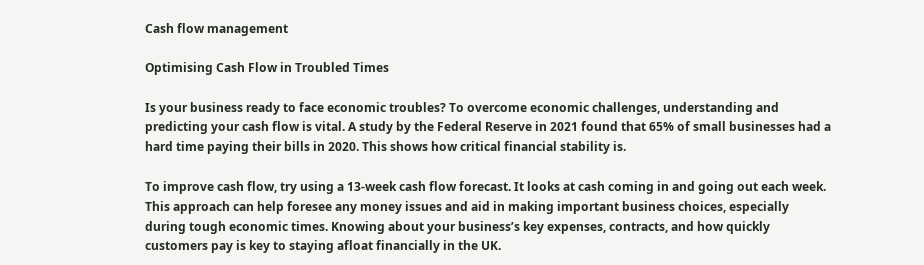Cash flow management

Optimising Cash Flow in Troubled Times

Is your business ready to face economic troubles? To overcome economic challenges, understanding and predicting your cash flow is vital. A study by the Federal Reserve in 2021 found that 65% of small businesses had a hard time paying their bills in 2020. This shows how critical financial stability is.

To improve cash flow, try using a 13-week cash flow forecast. It looks at cash coming in and going out each week. This approach can help foresee any money issues and aid in making important business choices, especially during tough economic times. Knowing about your business’s key expenses, contracts, and how quickly customers pay is key to staying afloat financially in the UK.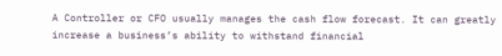A Controller or CFO usually manages the cash flow forecast. It can greatly increase a business’s ability to withstand financial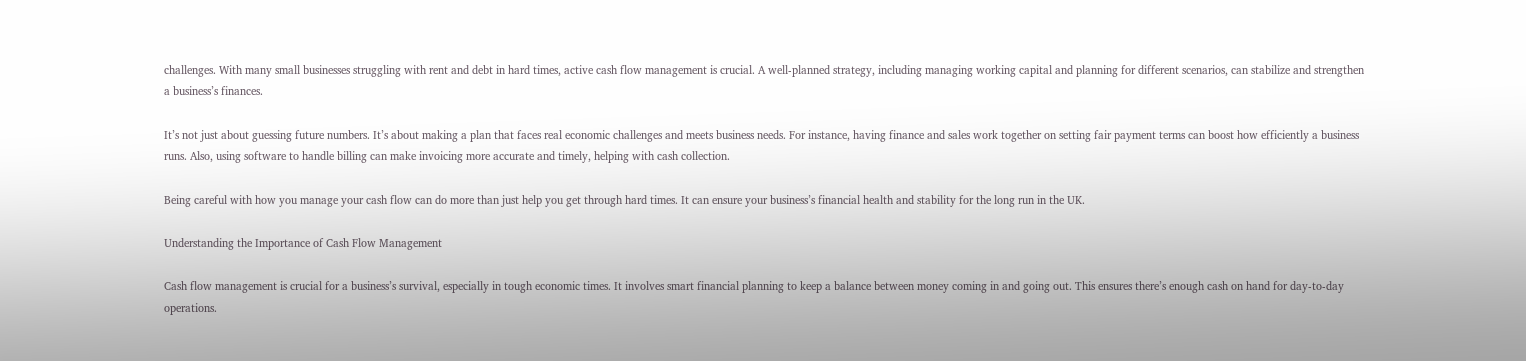challenges. With many small businesses struggling with rent and debt in hard times, active cash flow management is crucial. A well-planned strategy, including managing working capital and planning for different scenarios, can stabilize and strengthen a business’s finances.

It’s not just about guessing future numbers. It’s about making a plan that faces real economic challenges and meets business needs. For instance, having finance and sales work together on setting fair payment terms can boost how efficiently a business runs. Also, using software to handle billing can make invoicing more accurate and timely, helping with cash collection.

Being careful with how you manage your cash flow can do more than just help you get through hard times. It can ensure your business’s financial health and stability for the long run in the UK.

Understanding the Importance of Cash Flow Management

Cash flow management is crucial for a business’s survival, especially in tough economic times. It involves smart financial planning to keep a balance between money coming in and going out. This ensures there’s enough cash on hand for day-to-day operations.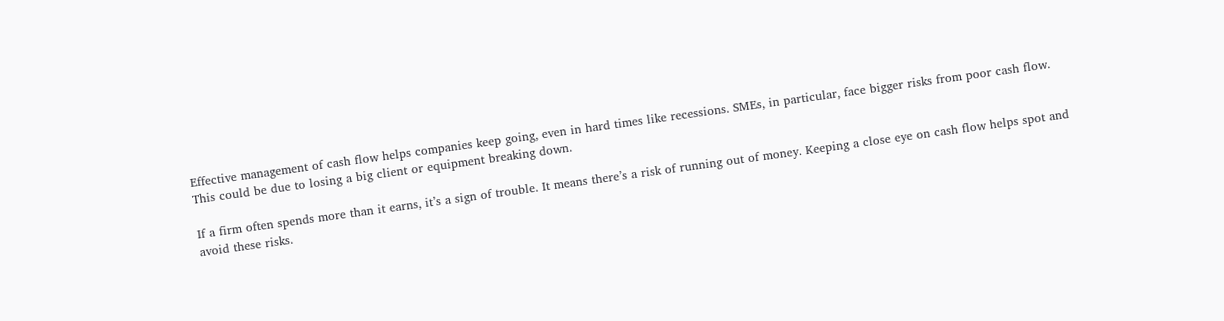Effective management of cash flow helps companies keep going, even in hard times like recessions. SMEs, in particular, face bigger risks from poor cash flow. This could be due to losing a big client or equipment breaking down.

If a firm often spends more than it earns, it’s a sign of trouble. It means there’s a risk of running out of money. Keeping a close eye on cash flow helps spot and avoid these risks.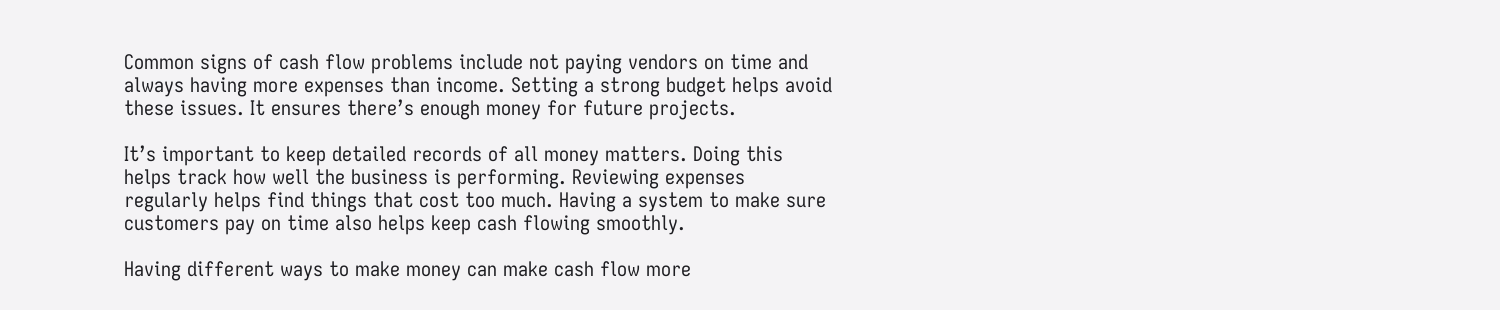Common signs of cash flow problems include not paying vendors on time and always having more expenses than income. Setting a strong budget helps avoid these issues. It ensures there’s enough money for future projects.

It’s important to keep detailed records of all money matters. Doing this helps track how well the business is performing. Reviewing expenses regularly helps find things that cost too much. Having a system to make sure customers pay on time also helps keep cash flowing smoothly.

Having different ways to make money can make cash flow more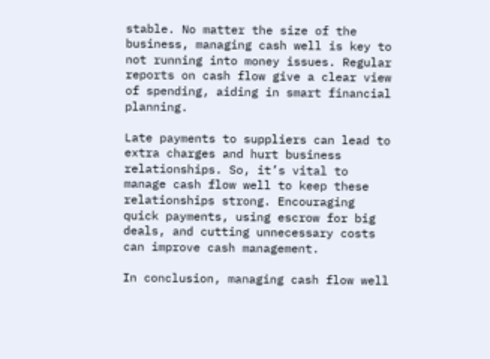stable. No matter the size of the business, managing cash well is key to not running into money issues. Regular reports on cash flow give a clear view of spending, aiding in smart financial planning.

Late payments to suppliers can lead to extra charges and hurt business relationships. So, it’s vital to manage cash flow well to keep these relationships strong. Encouraging quick payments, using escrow for big deals, and cutting unnecessary costs can improve cash management.

In conclusion, managing cash flow well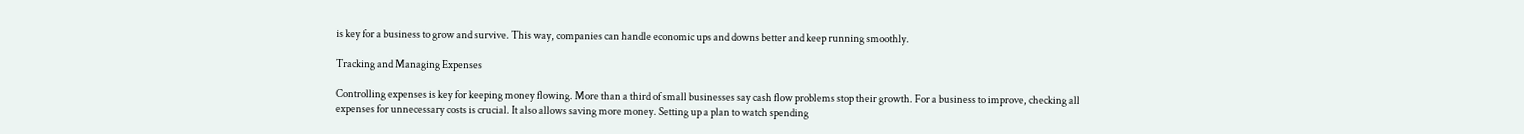is key for a business to grow and survive. This way, companies can handle economic ups and downs better and keep running smoothly.

Tracking and Managing Expenses

Controlling expenses is key for keeping money flowing. More than a third of small businesses say cash flow problems stop their growth. For a business to improve, checking all expenses for unnecessary costs is crucial. It also allows saving more money. Setting up a plan to watch spending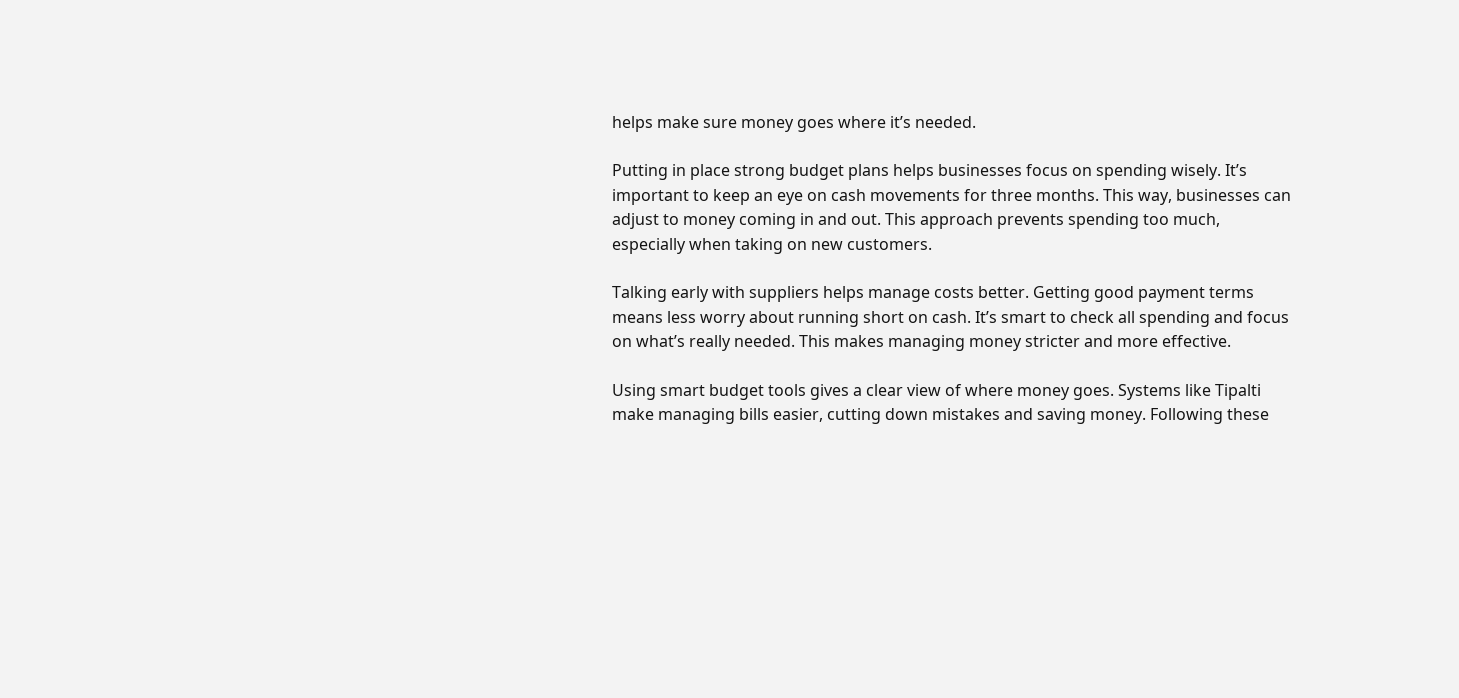helps make sure money goes where it’s needed.

Putting in place strong budget plans helps businesses focus on spending wisely. It’s important to keep an eye on cash movements for three months. This way, businesses can adjust to money coming in and out. This approach prevents spending too much, especially when taking on new customers.

Talking early with suppliers helps manage costs better. Getting good payment terms means less worry about running short on cash. It’s smart to check all spending and focus on what’s really needed. This makes managing money stricter and more effective.

Using smart budget tools gives a clear view of where money goes. Systems like Tipalti make managing bills easier, cutting down mistakes and saving money. Following these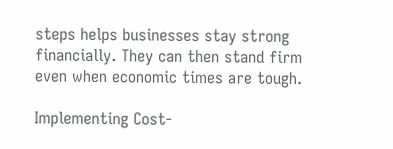steps helps businesses stay strong financially. They can then stand firm even when economic times are tough.

Implementing Cost-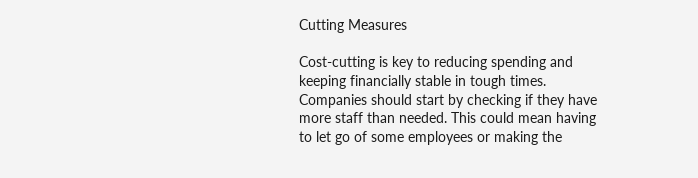Cutting Measures

Cost-cutting is key to reducing spending and keeping financially stable in tough times. Companies should start by checking if they have more staff than needed. This could mean having to let go of some employees or making the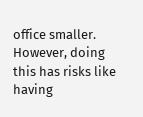office smaller. However, doing this has risks like having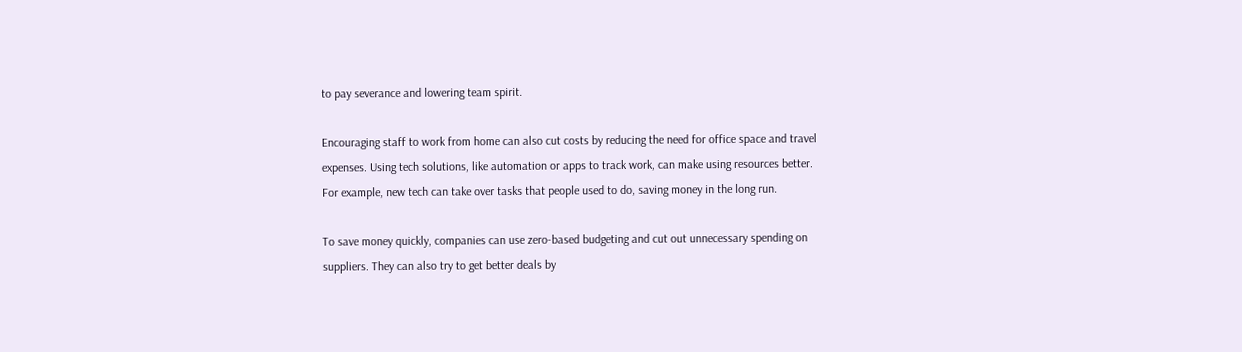to pay severance and lowering team spirit.

Encouraging staff to work from home can also cut costs by reducing the need for office space and travel expenses. Using tech solutions, like automation or apps to track work, can make using resources better. For example, new tech can take over tasks that people used to do, saving money in the long run.

To save money quickly, companies can use zero-based budgeting and cut out unnecessary spending on suppliers. They can also try to get better deals by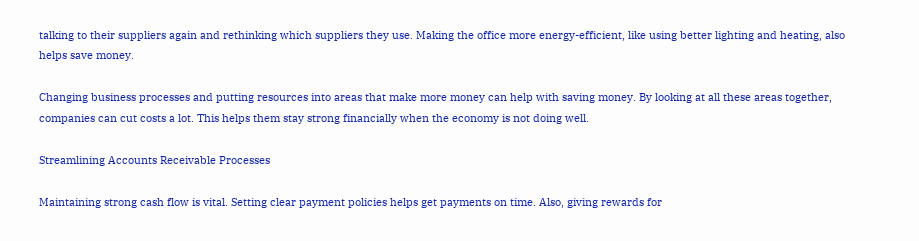talking to their suppliers again and rethinking which suppliers they use. Making the office more energy-efficient, like using better lighting and heating, also helps save money.

Changing business processes and putting resources into areas that make more money can help with saving money. By looking at all these areas together, companies can cut costs a lot. This helps them stay strong financially when the economy is not doing well.

Streamlining Accounts Receivable Processes

Maintaining strong cash flow is vital. Setting clear payment policies helps get payments on time. Also, giving rewards for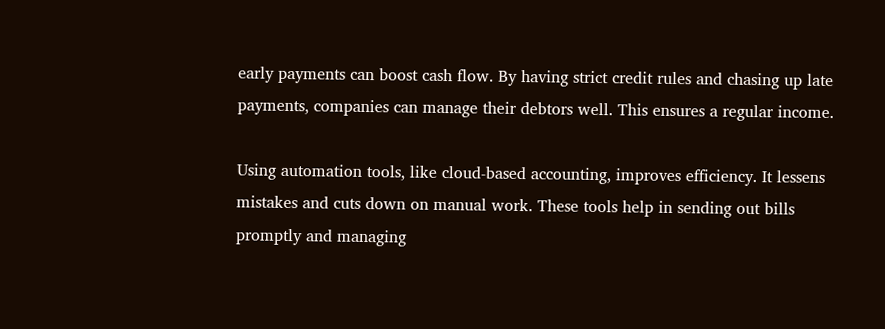early payments can boost cash flow. By having strict credit rules and chasing up late payments, companies can manage their debtors well. This ensures a regular income.

Using automation tools, like cloud-based accounting, improves efficiency. It lessens mistakes and cuts down on manual work. These tools help in sending out bills promptly and managing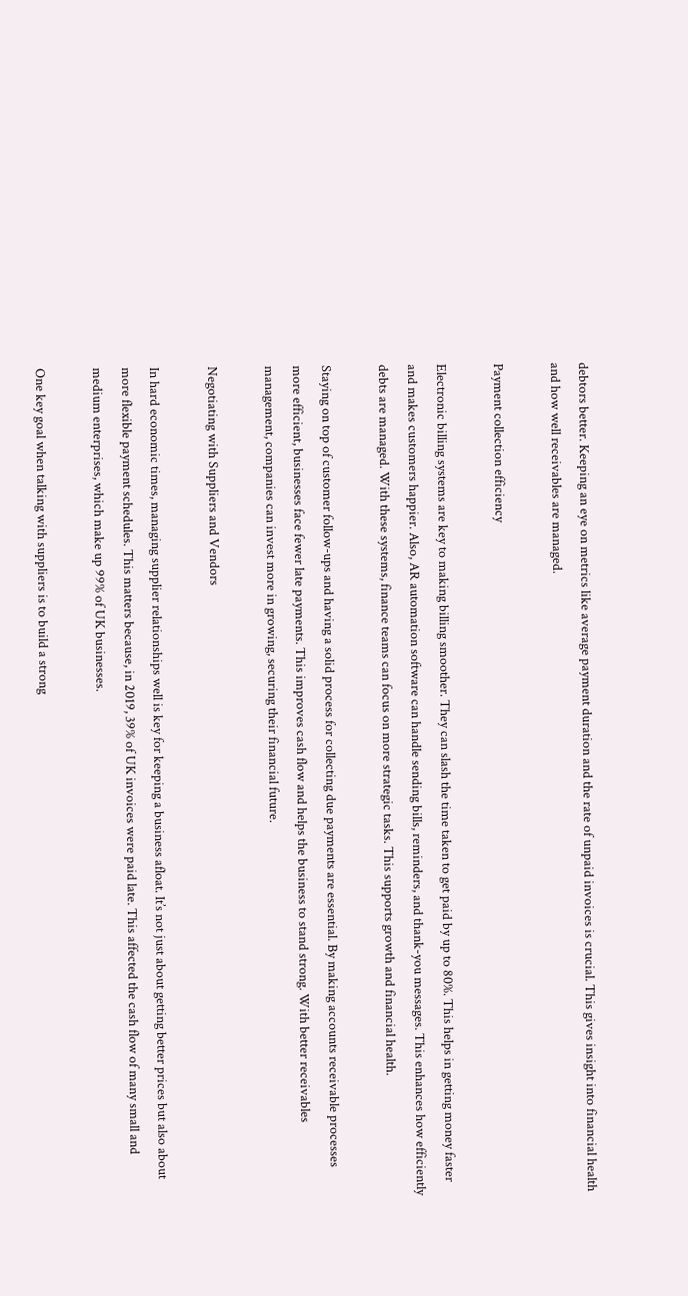debtors better. Keeping an eye on metrics like average payment duration and the rate of unpaid invoices is crucial. This gives insight into financial health and how well receivables are managed.

Payment collection efficiency

Electronic billing systems are key to making billing smoother. They can slash the time taken to get paid by up to 80%. This helps in getting money faster and makes customers happier. Also, AR automation software can handle sending bills, reminders, and thank-you messages. This enhances how efficiently debts are managed. With these systems, finance teams can focus on more strategic tasks. This supports growth and financial health.

Staying on top of customer follow-ups and having a solid process for collecting due payments are essential. By making accounts receivable processes more efficient, businesses face fewer late payments. This improves cash flow and helps the business to stand strong. With better receivables management, companies can invest more in growing, securing their financial future.

Negotiating with Suppliers and Vendors

In hard economic times, managing supplier relationships well is key for keeping a business afloat. It’s not just about getting better prices but also about more flexible payment schedules. This matters because, in 2019, 39% of UK invoices were paid late. This affected the cash flow of many small and medium enterprises, which make up 99% of UK businesses.

One key goal when talking with suppliers is to build a strong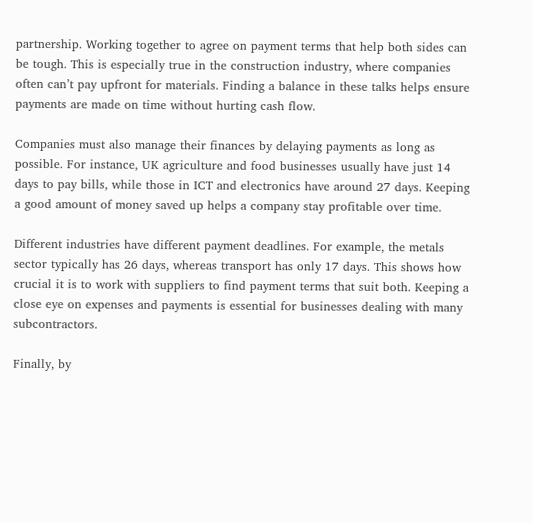partnership. Working together to agree on payment terms that help both sides can be tough. This is especially true in the construction industry, where companies often can’t pay upfront for materials. Finding a balance in these talks helps ensure payments are made on time without hurting cash flow.

Companies must also manage their finances by delaying payments as long as possible. For instance, UK agriculture and food businesses usually have just 14 days to pay bills, while those in ICT and electronics have around 27 days. Keeping a good amount of money saved up helps a company stay profitable over time.

Different industries have different payment deadlines. For example, the metals sector typically has 26 days, whereas transport has only 17 days. This shows how crucial it is to work with suppliers to find payment terms that suit both. Keeping a close eye on expenses and payments is essential for businesses dealing with many subcontractors.

Finally, by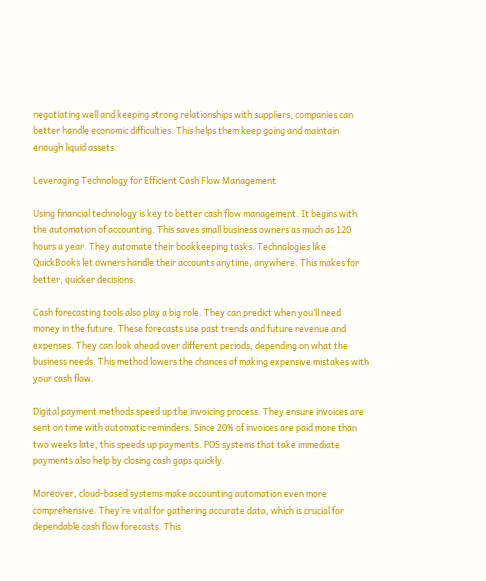negotiating well and keeping strong relationships with suppliers, companies can better handle economic difficulties. This helps them keep going and maintain enough liquid assets.

Leveraging Technology for Efficient Cash Flow Management

Using financial technology is key to better cash flow management. It begins with the automation of accounting. This saves small business owners as much as 120 hours a year. They automate their bookkeeping tasks. Technologies like QuickBooks let owners handle their accounts anytime, anywhere. This makes for better, quicker decisions.

Cash forecasting tools also play a big role. They can predict when you’ll need money in the future. These forecasts use past trends and future revenue and expenses. They can look ahead over different periods, depending on what the business needs. This method lowers the chances of making expensive mistakes with your cash flow.

Digital payment methods speed up the invoicing process. They ensure invoices are sent on time with automatic reminders. Since 20% of invoices are paid more than two weeks late, this speeds up payments. POS systems that take immediate payments also help by closing cash gaps quickly.

Moreover, cloud-based systems make accounting automation even more comprehensive. They’re vital for gathering accurate data, which is crucial for dependable cash flow forecasts. This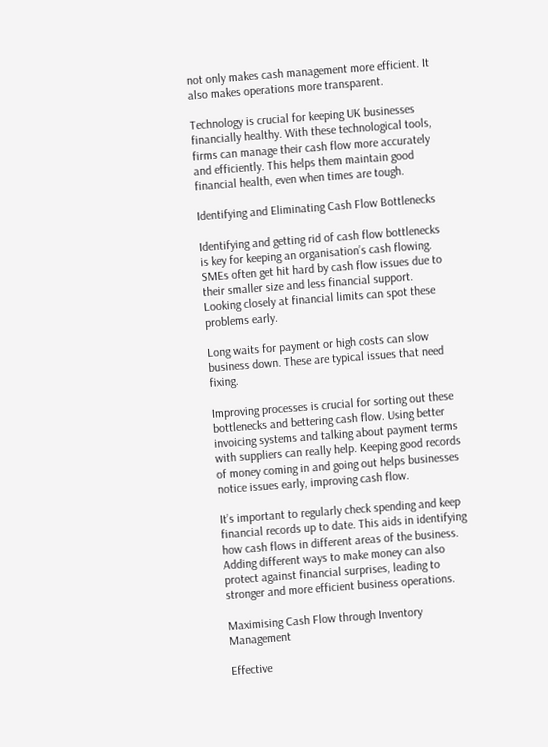not only makes cash management more efficient. It also makes operations more transparent.

Technology is crucial for keeping UK businesses financially healthy. With these technological tools, firms can manage their cash flow more accurately and efficiently. This helps them maintain good financial health, even when times are tough.

Identifying and Eliminating Cash Flow Bottlenecks

Identifying and getting rid of cash flow bottlenecks is key for keeping an organisation’s cash flowing. SMEs often get hit hard by cash flow issues due to their smaller size and less financial support. Looking closely at financial limits can spot these problems early.

Long waits for payment or high costs can slow business down. These are typical issues that need fixing.

Improving processes is crucial for sorting out these bottlenecks and bettering cash flow. Using better invoicing systems and talking about payment terms with suppliers can really help. Keeping good records of money coming in and going out helps businesses notice issues early, improving cash flow.

It’s important to regularly check spending and keep financial records up to date. This aids in identifying how cash flows in different areas of the business. Adding different ways to make money can also protect against financial surprises, leading to stronger and more efficient business operations.

Maximising Cash Flow through Inventory Management

Effective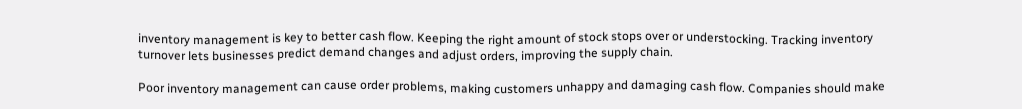inventory management is key to better cash flow. Keeping the right amount of stock stops over or understocking. Tracking inventory turnover lets businesses predict demand changes and adjust orders, improving the supply chain.

Poor inventory management can cause order problems, making customers unhappy and damaging cash flow. Companies should make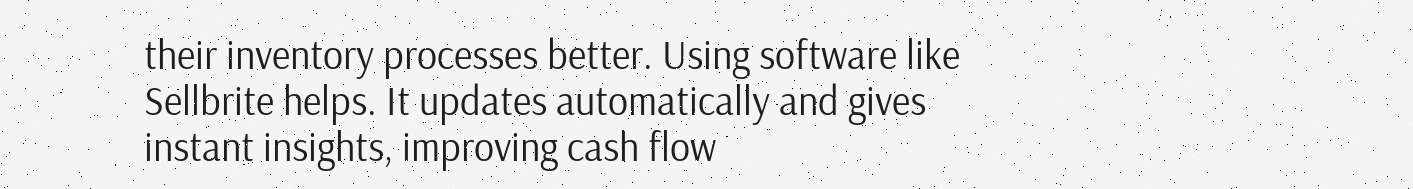their inventory processes better. Using software like Sellbrite helps. It updates automatically and gives instant insights, improving cash flow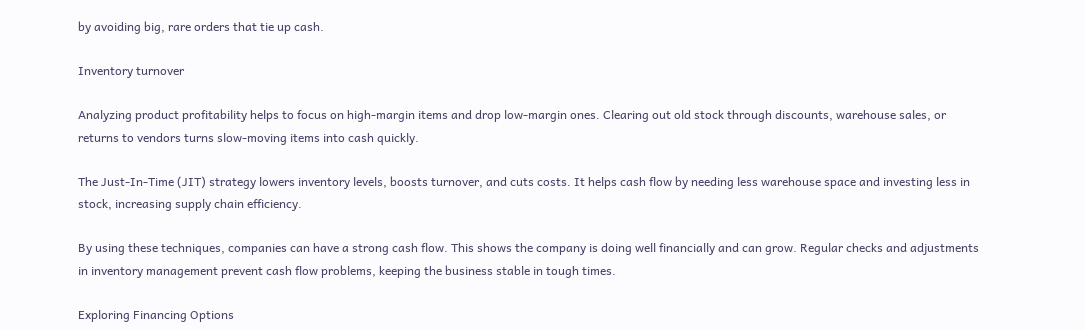by avoiding big, rare orders that tie up cash.

Inventory turnover

Analyzing product profitability helps to focus on high-margin items and drop low-margin ones. Clearing out old stock through discounts, warehouse sales, or returns to vendors turns slow-moving items into cash quickly.

The Just-In-Time (JIT) strategy lowers inventory levels, boosts turnover, and cuts costs. It helps cash flow by needing less warehouse space and investing less in stock, increasing supply chain efficiency.

By using these techniques, companies can have a strong cash flow. This shows the company is doing well financially and can grow. Regular checks and adjustments in inventory management prevent cash flow problems, keeping the business stable in tough times.

Exploring Financing Options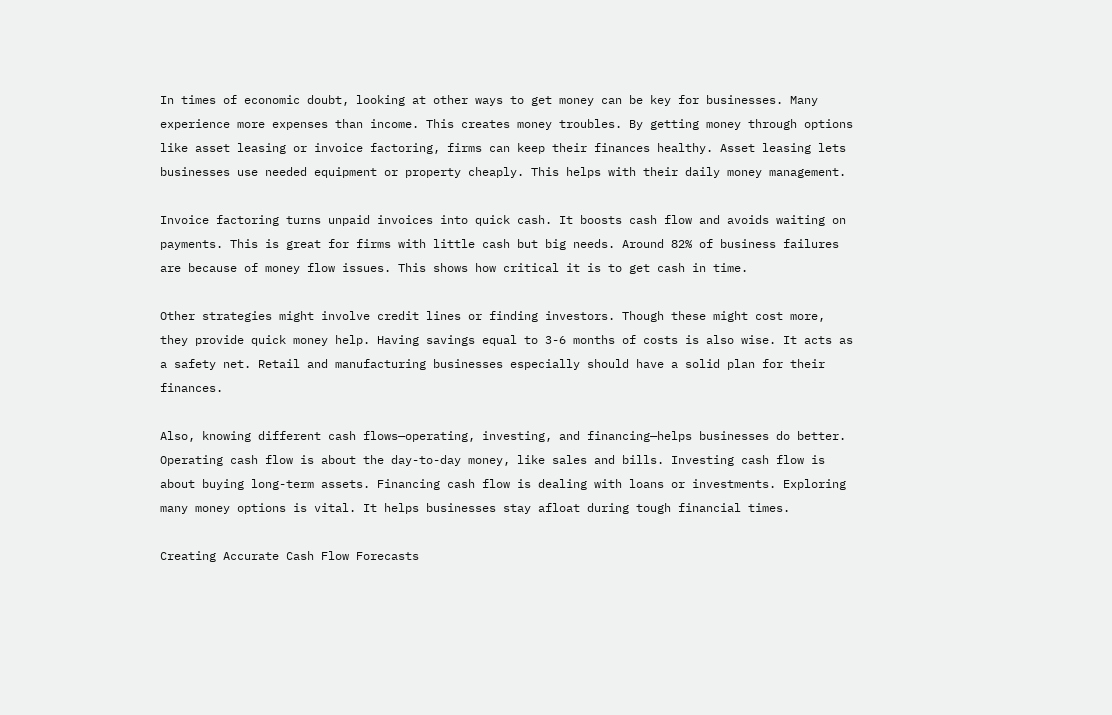In times of economic doubt, looking at other ways to get money can be key for businesses. Many experience more expenses than income. This creates money troubles. By getting money through options like asset leasing or invoice factoring, firms can keep their finances healthy. Asset leasing lets businesses use needed equipment or property cheaply. This helps with their daily money management.

Invoice factoring turns unpaid invoices into quick cash. It boosts cash flow and avoids waiting on payments. This is great for firms with little cash but big needs. Around 82% of business failures are because of money flow issues. This shows how critical it is to get cash in time.

Other strategies might involve credit lines or finding investors. Though these might cost more, they provide quick money help. Having savings equal to 3-6 months of costs is also wise. It acts as a safety net. Retail and manufacturing businesses especially should have a solid plan for their finances.

Also, knowing different cash flows—operating, investing, and financing—helps businesses do better. Operating cash flow is about the day-to-day money, like sales and bills. Investing cash flow is about buying long-term assets. Financing cash flow is dealing with loans or investments. Exploring many money options is vital. It helps businesses stay afloat during tough financial times.

Creating Accurate Cash Flow Forecasts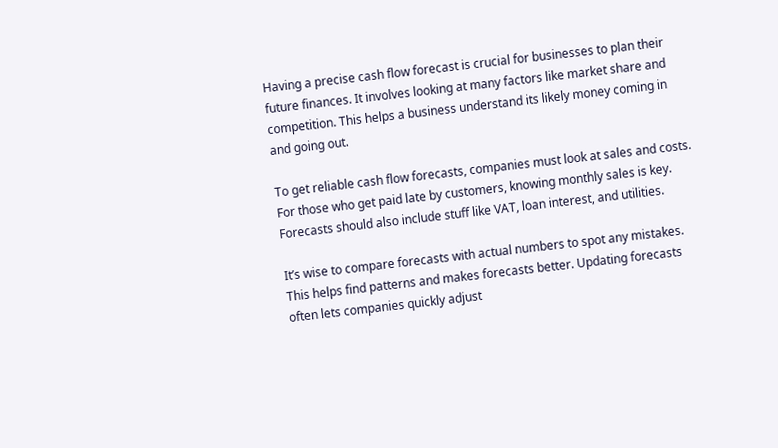Having a precise cash flow forecast is crucial for businesses to plan their future finances. It involves looking at many factors like market share and competition. This helps a business understand its likely money coming in and going out.

To get reliable cash flow forecasts, companies must look at sales and costs. For those who get paid late by customers, knowing monthly sales is key. Forecasts should also include stuff like VAT, loan interest, and utilities.

It’s wise to compare forecasts with actual numbers to spot any mistakes. This helps find patterns and makes forecasts better. Updating forecasts often lets companies quickly adjust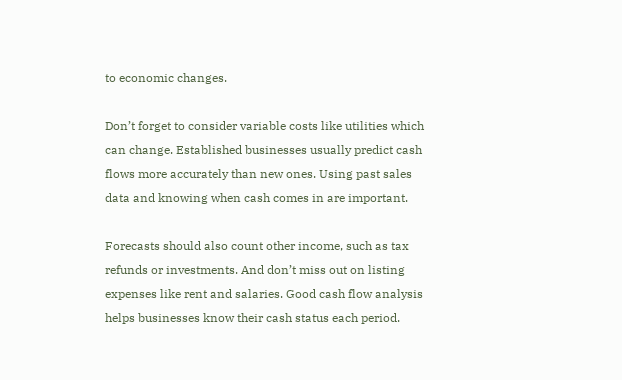to economic changes.

Don’t forget to consider variable costs like utilities which can change. Established businesses usually predict cash flows more accurately than new ones. Using past sales data and knowing when cash comes in are important.

Forecasts should also count other income, such as tax refunds or investments. And don’t miss out on listing expenses like rent and salaries. Good cash flow analysis helps businesses know their cash status each period.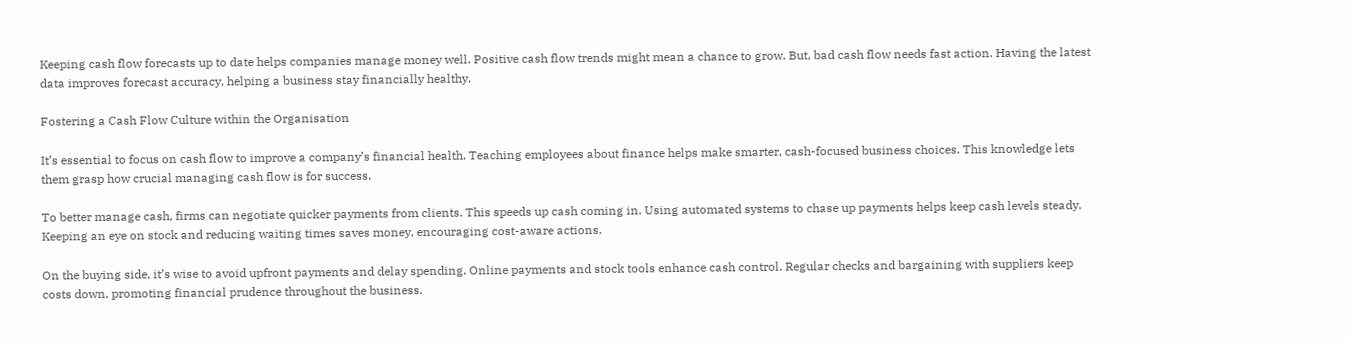Keeping cash flow forecasts up to date helps companies manage money well. Positive cash flow trends might mean a chance to grow. But, bad cash flow needs fast action. Having the latest data improves forecast accuracy, helping a business stay financially healthy.

Fostering a Cash Flow Culture within the Organisation

It’s essential to focus on cash flow to improve a company’s financial health. Teaching employees about finance helps make smarter, cash-focused business choices. This knowledge lets them grasp how crucial managing cash flow is for success.

To better manage cash, firms can negotiate quicker payments from clients. This speeds up cash coming in. Using automated systems to chase up payments helps keep cash levels steady. Keeping an eye on stock and reducing waiting times saves money, encouraging cost-aware actions.

On the buying side, it’s wise to avoid upfront payments and delay spending. Online payments and stock tools enhance cash control. Regular checks and bargaining with suppliers keep costs down, promoting financial prudence throughout the business.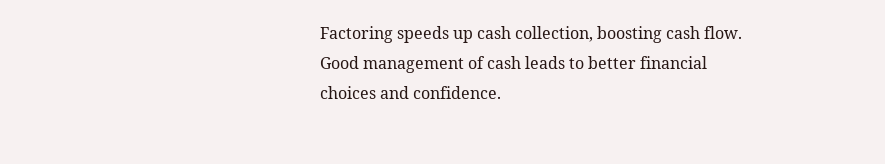Factoring speeds up cash collection, boosting cash flow. Good management of cash leads to better financial choices and confidence.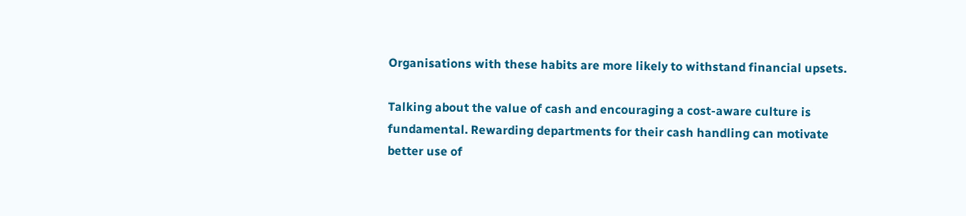Organisations with these habits are more likely to withstand financial upsets.

Talking about the value of cash and encouraging a cost-aware culture is fundamental. Rewarding departments for their cash handling can motivate better use of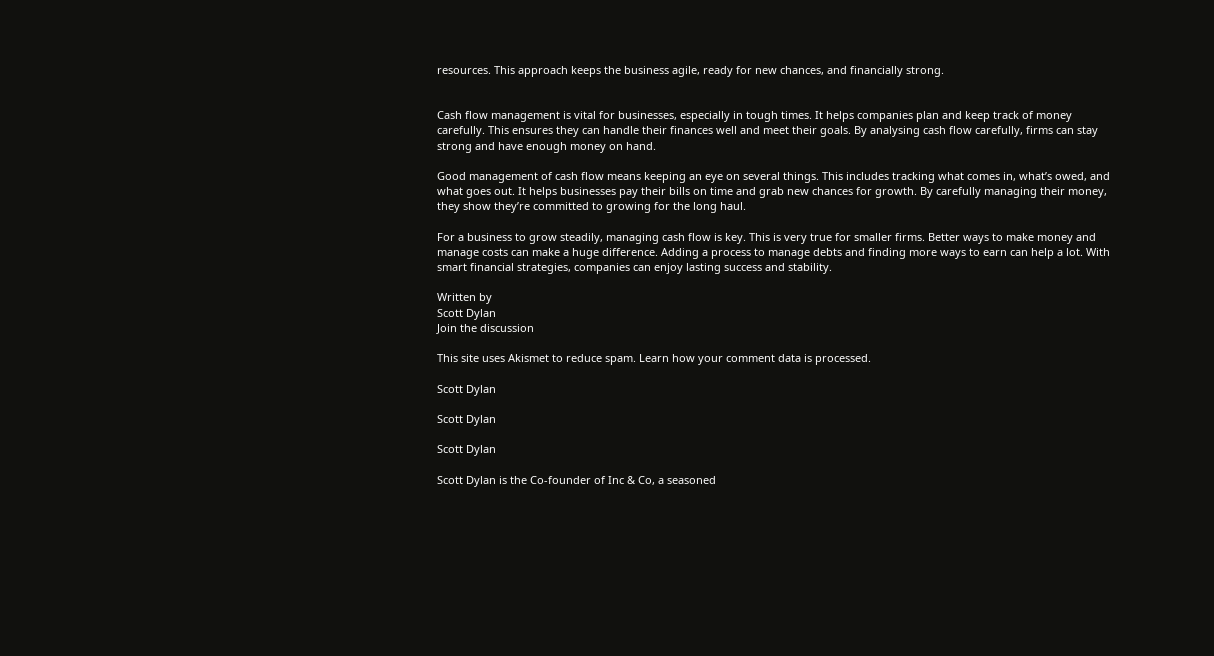resources. This approach keeps the business agile, ready for new chances, and financially strong.


Cash flow management is vital for businesses, especially in tough times. It helps companies plan and keep track of money carefully. This ensures they can handle their finances well and meet their goals. By analysing cash flow carefully, firms can stay strong and have enough money on hand.

Good management of cash flow means keeping an eye on several things. This includes tracking what comes in, what’s owed, and what goes out. It helps businesses pay their bills on time and grab new chances for growth. By carefully managing their money, they show they’re committed to growing for the long haul.

For a business to grow steadily, managing cash flow is key. This is very true for smaller firms. Better ways to make money and manage costs can make a huge difference. Adding a process to manage debts and finding more ways to earn can help a lot. With smart financial strategies, companies can enjoy lasting success and stability.

Written by
Scott Dylan
Join the discussion

This site uses Akismet to reduce spam. Learn how your comment data is processed.

Scott Dylan

Scott Dylan

Scott Dylan

Scott Dylan is the Co-founder of Inc & Co, a seasoned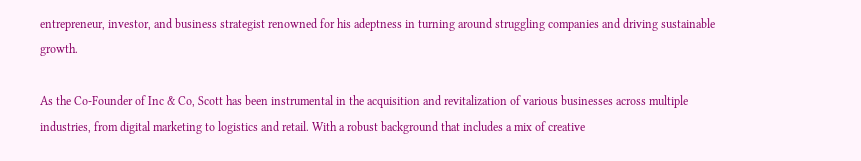entrepreneur, investor, and business strategist renowned for his adeptness in turning around struggling companies and driving sustainable growth.

As the Co-Founder of Inc & Co, Scott has been instrumental in the acquisition and revitalization of various businesses across multiple industries, from digital marketing to logistics and retail. With a robust background that includes a mix of creative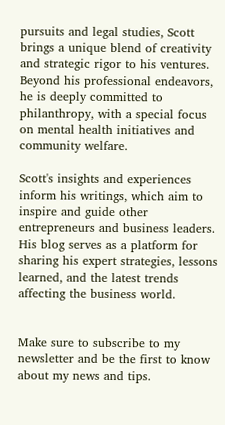pursuits and legal studies, Scott brings a unique blend of creativity and strategic rigor to his ventures. Beyond his professional endeavors, he is deeply committed to philanthropy, with a special focus on mental health initiatives and community welfare.

Scott's insights and experiences inform his writings, which aim to inspire and guide other entrepreneurs and business leaders. His blog serves as a platform for sharing his expert strategies, lessons learned, and the latest trends affecting the business world.


Make sure to subscribe to my newsletter and be the first to know about my news and tips.